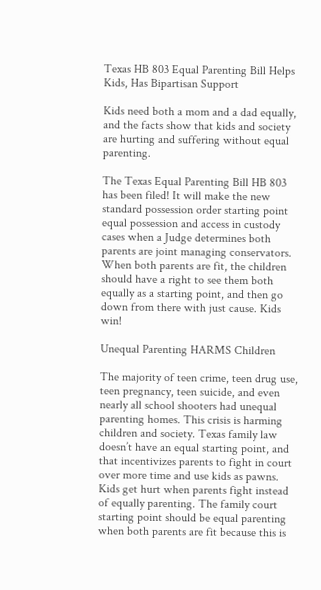Texas HB 803 Equal Parenting Bill Helps Kids, Has Bipartisan Support

Kids need both a mom and a dad equally, and the facts show that kids and society are hurting and suffering without equal parenting.

The Texas Equal Parenting Bill HB 803 has been filed! It will make the new standard possession order starting point equal possession and access in custody cases when a Judge determines both parents are joint managing conservators. When both parents are fit, the children should have a right to see them both equally as a starting point, and then go down from there with just cause. Kids win!

Unequal Parenting HARMS Children

The majority of teen crime, teen drug use, teen pregnancy, teen suicide, and even nearly all school shooters had unequal parenting homes. This crisis is harming children and society. Texas family law doesn’t have an equal starting point, and that incentivizes parents to fight in court over more time and use kids as pawns. Kids get hurt when parents fight instead of equally parenting. The family court starting point should be equal parenting when both parents are fit because this is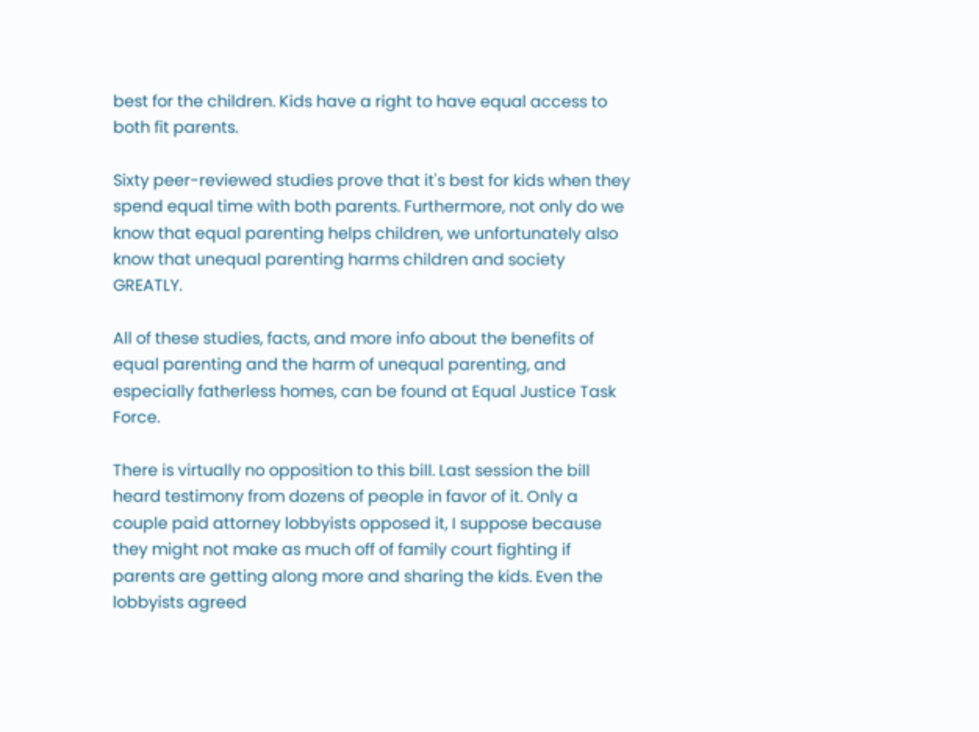best for the children. Kids have a right to have equal access to both fit parents.

Sixty peer-reviewed studies prove that it's best for kids when they spend equal time with both parents. Furthermore, not only do we know that equal parenting helps children, we unfortunately also know that unequal parenting harms children and society GREATLY.

All of these studies, facts, and more info about the benefits of equal parenting and the harm of unequal parenting, and especially fatherless homes, can be found at Equal Justice Task Force.

There is virtually no opposition to this bill. Last session the bill heard testimony from dozens of people in favor of it. Only a couple paid attorney lobbyists opposed it, I suppose because they might not make as much off of family court fighting if parents are getting along more and sharing the kids. Even the lobbyists agreed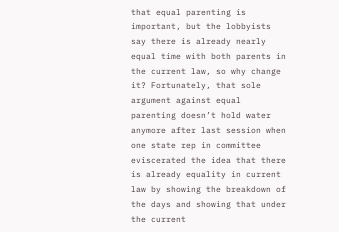that equal parenting is important, but the lobbyists say there is already nearly equal time with both parents in the current law, so why change it? Fortunately, that sole argument against equal parenting doesn’t hold water anymore after last session when one state rep in committee eviscerated the idea that there is already equality in current law by showing the breakdown of the days and showing that under the current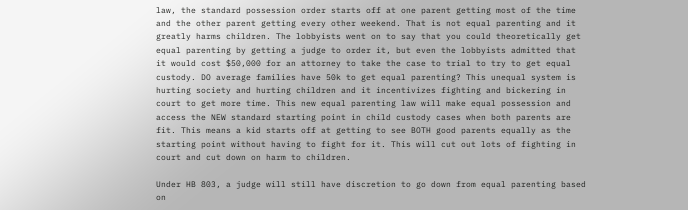law, the standard possession order starts off at one parent getting most of the time and the other parent getting every other weekend. That is not equal parenting and it greatly harms children. The lobbyists went on to say that you could theoretically get equal parenting by getting a judge to order it, but even the lobbyists admitted that it would cost $50,000 for an attorney to take the case to trial to try to get equal custody. DO average families have 50k to get equal parenting? This unequal system is hurting society and hurting children and it incentivizes fighting and bickering in court to get more time. This new equal parenting law will make equal possession and access the NEW standard starting point in child custody cases when both parents are fit. This means a kid starts off at getting to see BOTH good parents equally as the starting point without having to fight for it. This will cut out lots of fighting in court and cut down on harm to children.

Under HB 803, a judge will still have discretion to go down from equal parenting based on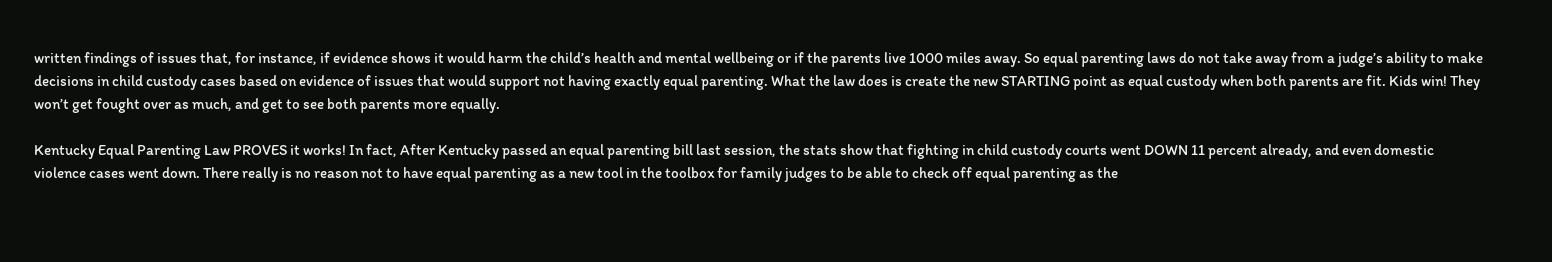written findings of issues that, for instance, if evidence shows it would harm the child’s health and mental wellbeing or if the parents live 1000 miles away. So equal parenting laws do not take away from a judge’s ability to make decisions in child custody cases based on evidence of issues that would support not having exactly equal parenting. What the law does is create the new STARTING point as equal custody when both parents are fit. Kids win! They won’t get fought over as much, and get to see both parents more equally.

Kentucky Equal Parenting Law PROVES it works! In fact, After Kentucky passed an equal parenting bill last session, the stats show that fighting in child custody courts went DOWN 11 percent already, and even domestic violence cases went down. There really is no reason not to have equal parenting as a new tool in the toolbox for family judges to be able to check off equal parenting as the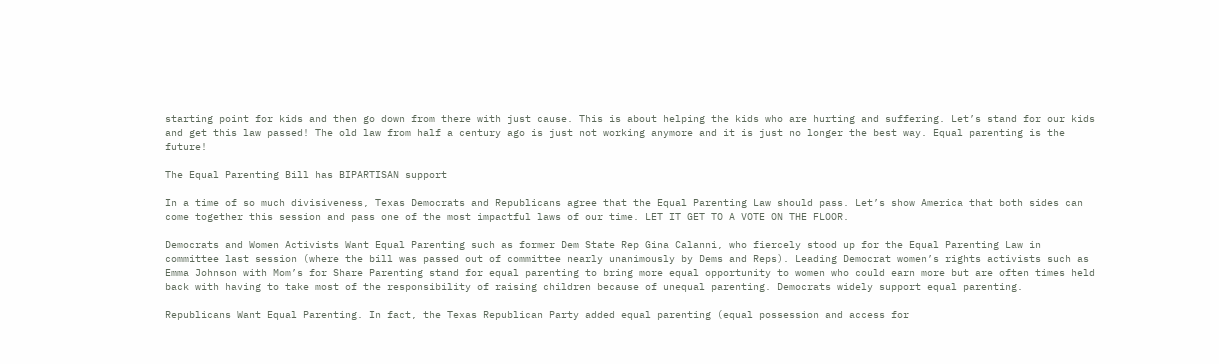starting point for kids and then go down from there with just cause. This is about helping the kids who are hurting and suffering. Let’s stand for our kids and get this law passed! The old law from half a century ago is just not working anymore and it is just no longer the best way. Equal parenting is the future!

The Equal Parenting Bill has BIPARTISAN support

In a time of so much divisiveness, Texas Democrats and Republicans agree that the Equal Parenting Law should pass. Let’s show America that both sides can come together this session and pass one of the most impactful laws of our time. LET IT GET TO A VOTE ON THE FLOOR.

Democrats and Women Activists Want Equal Parenting such as former Dem State Rep Gina Calanni, who fiercely stood up for the Equal Parenting Law in committee last session (where the bill was passed out of committee nearly unanimously by Dems and Reps). Leading Democrat women’s rights activists such as Emma Johnson with Mom’s for Share Parenting stand for equal parenting to bring more equal opportunity to women who could earn more but are often times held back with having to take most of the responsibility of raising children because of unequal parenting. Democrats widely support equal parenting.

Republicans Want Equal Parenting. In fact, the Texas Republican Party added equal parenting (equal possession and access for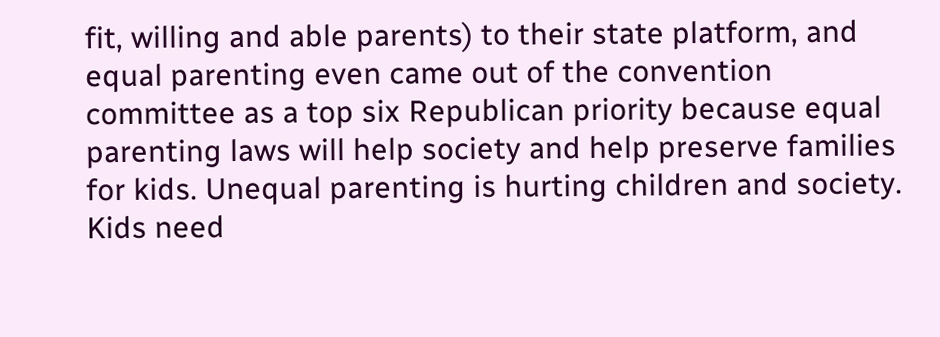fit, willing and able parents) to their state platform, and equal parenting even came out of the convention committee as a top six Republican priority because equal parenting laws will help society and help preserve families for kids. Unequal parenting is hurting children and society. Kids need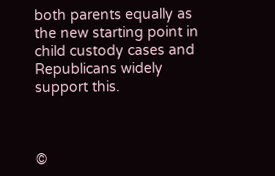both parents equally as the new starting point in child custody cases and Republicans widely support this.



©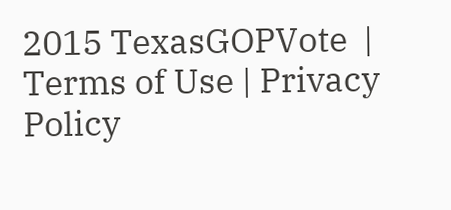2015 TexasGOPVote  | Terms of Use | Privacy Policy